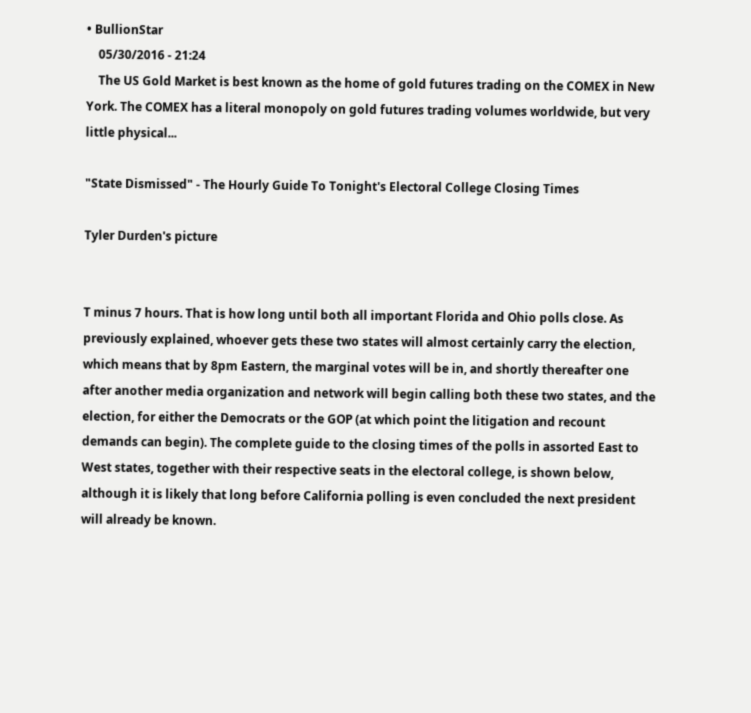• BullionStar
    05/30/2016 - 21:24
    The US Gold Market is best known as the home of gold futures trading on the COMEX in New York. The COMEX has a literal monopoly on gold futures trading volumes worldwide, but very little physical...

"State Dismissed" - The Hourly Guide To Tonight's Electoral College Closing Times

Tyler Durden's picture


T minus 7 hours. That is how long until both all important Florida and Ohio polls close. As previously explained, whoever gets these two states will almost certainly carry the election, which means that by 8pm Eastern, the marginal votes will be in, and shortly thereafter one after another media organization and network will begin calling both these two states, and the election, for either the Democrats or the GOP (at which point the litigation and recount demands can begin). The complete guide to the closing times of the polls in assorted East to West states, together with their respective seats in the electoral college, is shown below, although it is likely that long before California polling is even concluded the next president will already be known.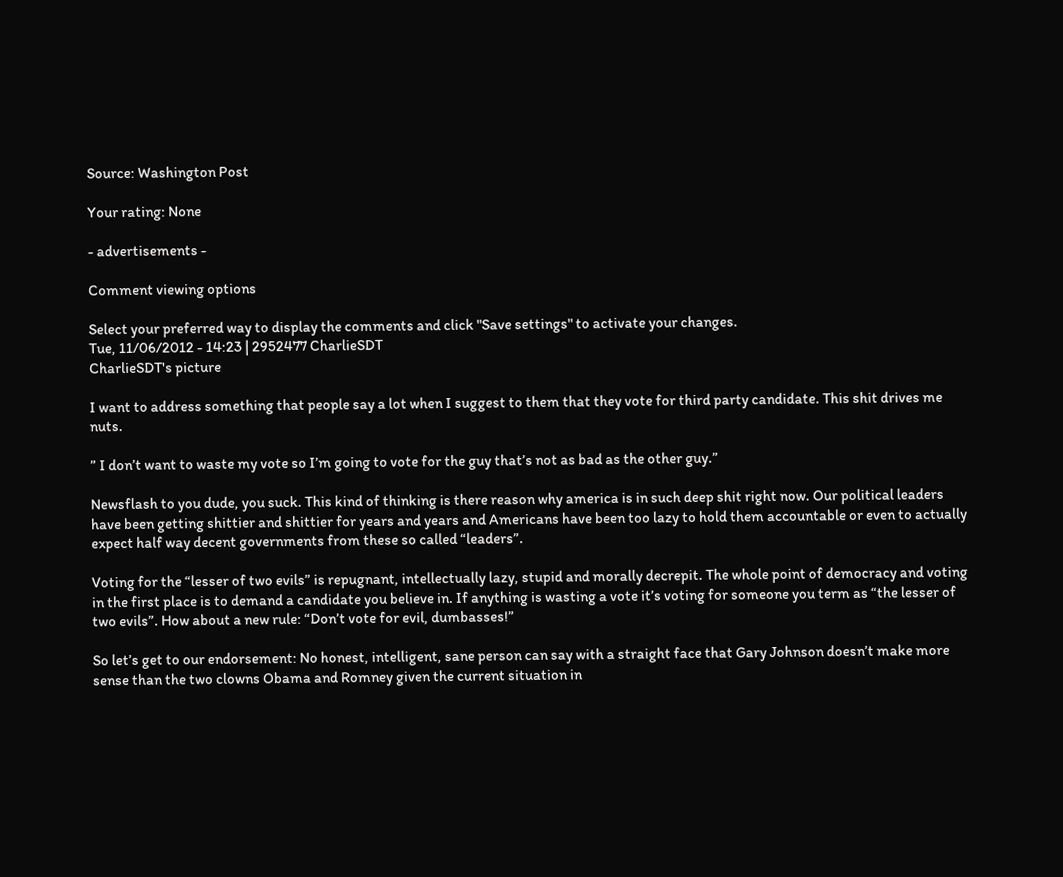Source: Washington Post

Your rating: None

- advertisements -

Comment viewing options

Select your preferred way to display the comments and click "Save settings" to activate your changes.
Tue, 11/06/2012 - 14:23 | 2952477 CharlieSDT
CharlieSDT's picture

I want to address something that people say a lot when I suggest to them that they vote for third party candidate. This shit drives me nuts.

” I don’t want to waste my vote so I’m going to vote for the guy that’s not as bad as the other guy.”

Newsflash to you dude, you suck. This kind of thinking is there reason why america is in such deep shit right now. Our political leaders have been getting shittier and shittier for years and years and Americans have been too lazy to hold them accountable or even to actually expect half way decent governments from these so called “leaders”.

Voting for the “lesser of two evils” is repugnant, intellectually lazy, stupid and morally decrepit. The whole point of democracy and voting in the first place is to demand a candidate you believe in. If anything is wasting a vote it’s voting for someone you term as “the lesser of two evils”. How about a new rule: “Don’t vote for evil, dumbasses!”

So let’s get to our endorsement: No honest, intelligent, sane person can say with a straight face that Gary Johnson doesn’t make more sense than the two clowns Obama and Romney given the current situation in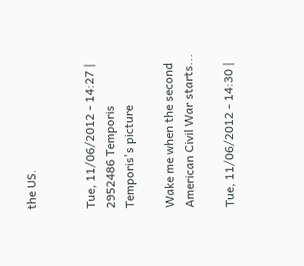the US.


Tue, 11/06/2012 - 14:27 | 2952486 Temporis
Temporis's picture

Wake me when the second American Civil War starts...

Tue, 11/06/2012 - 14:30 |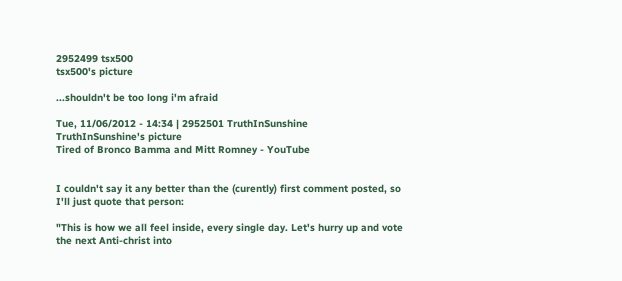2952499 tsx500
tsx500's picture

...shouldn't be too long i'm afraid

Tue, 11/06/2012 - 14:34 | 2952501 TruthInSunshine
TruthInSunshine's picture
Tired of Bronco Bamma and Mitt Romney - YouTube


I couldn't say it any better than the (curently) first comment posted, so I'll just quote that person:

"This is how we all feel inside, every single day. Let's hurry up and vote the next Anti-christ into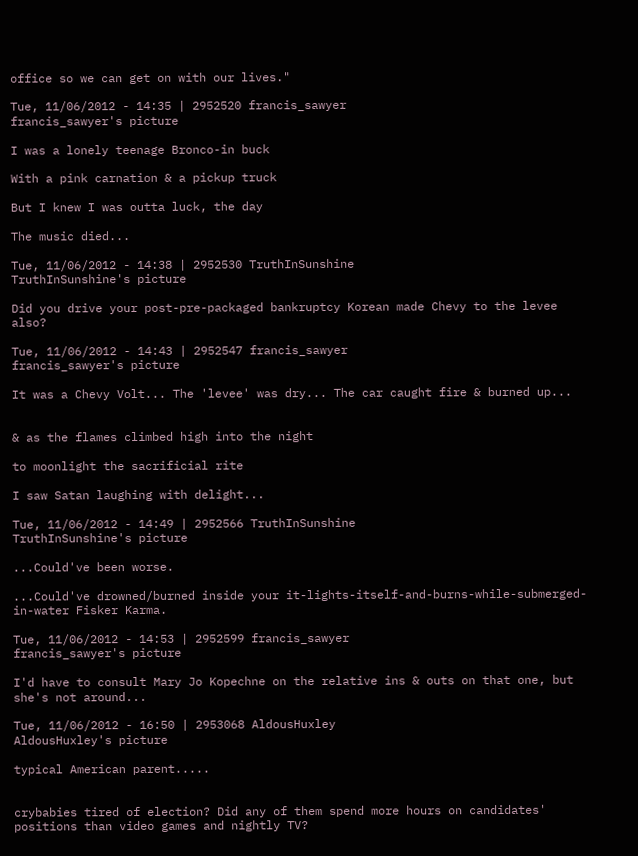office so we can get on with our lives."

Tue, 11/06/2012 - 14:35 | 2952520 francis_sawyer
francis_sawyer's picture

I was a lonely teenage Bronco-in buck

With a pink carnation & a pickup truck

But I knew I was outta luck, the day

The music died...

Tue, 11/06/2012 - 14:38 | 2952530 TruthInSunshine
TruthInSunshine's picture

Did you drive your post-pre-packaged bankruptcy Korean made Chevy to the levee also?

Tue, 11/06/2012 - 14:43 | 2952547 francis_sawyer
francis_sawyer's picture

It was a Chevy Volt... The 'levee' was dry... The car caught fire & burned up...


& as the flames climbed high into the night

to moonlight the sacrificial rite

I saw Satan laughing with delight...

Tue, 11/06/2012 - 14:49 | 2952566 TruthInSunshine
TruthInSunshine's picture

...Could've been worse.

...Could've drowned/burned inside your it-lights-itself-and-burns-while-submerged-in-water Fisker Karma.

Tue, 11/06/2012 - 14:53 | 2952599 francis_sawyer
francis_sawyer's picture

I'd have to consult Mary Jo Kopechne on the relative ins & outs on that one, but she's not around...

Tue, 11/06/2012 - 16:50 | 2953068 AldousHuxley
AldousHuxley's picture

typical American parent.....


crybabies tired of election? Did any of them spend more hours on candidates' positions than video games and nightly TV?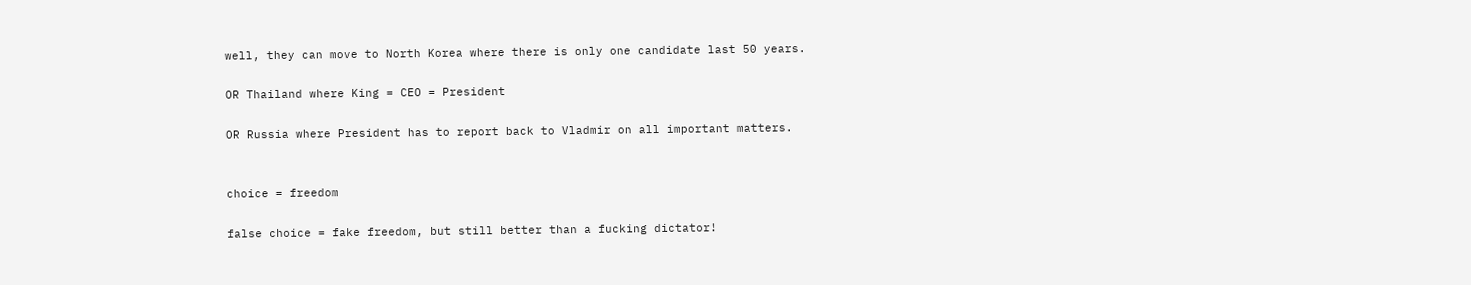well, they can move to North Korea where there is only one candidate last 50 years.

OR Thailand where King = CEO = President

OR Russia where President has to report back to Vladmir on all important matters.


choice = freedom

false choice = fake freedom, but still better than a fucking dictator!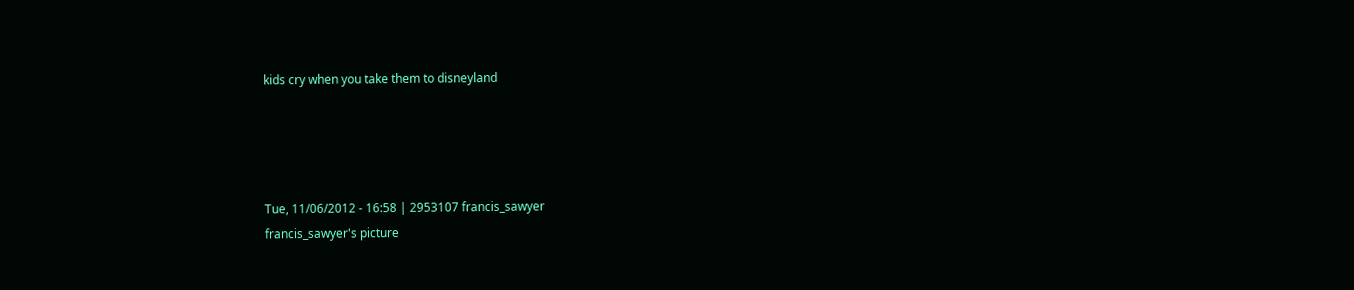kids cry when you take them to disneyland




Tue, 11/06/2012 - 16:58 | 2953107 francis_sawyer
francis_sawyer's picture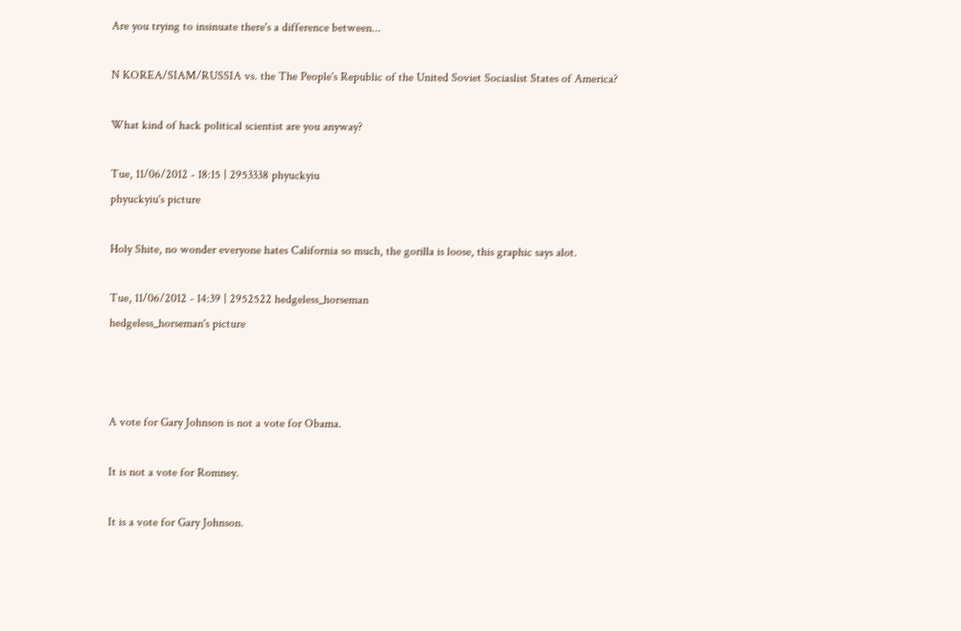Are you trying to insinuate there's a difference between...

N KOREA/SIAM/RUSSIA vs. the The People's Republic of the United Soviet Sociaslist States of America?

What kind of hack political scientist are you anyway?

Tue, 11/06/2012 - 18:15 | 2953338 phyuckyiu
phyuckyiu's picture

Holy Shite, no wonder everyone hates California so much, the gorilla is loose, this graphic says alot.

Tue, 11/06/2012 - 14:39 | 2952522 hedgeless_horseman
hedgeless_horseman's picture



A vote for Gary Johnson is not a vote for Obama.

It is not a vote for Romney.

It is a vote for Gary Johnson.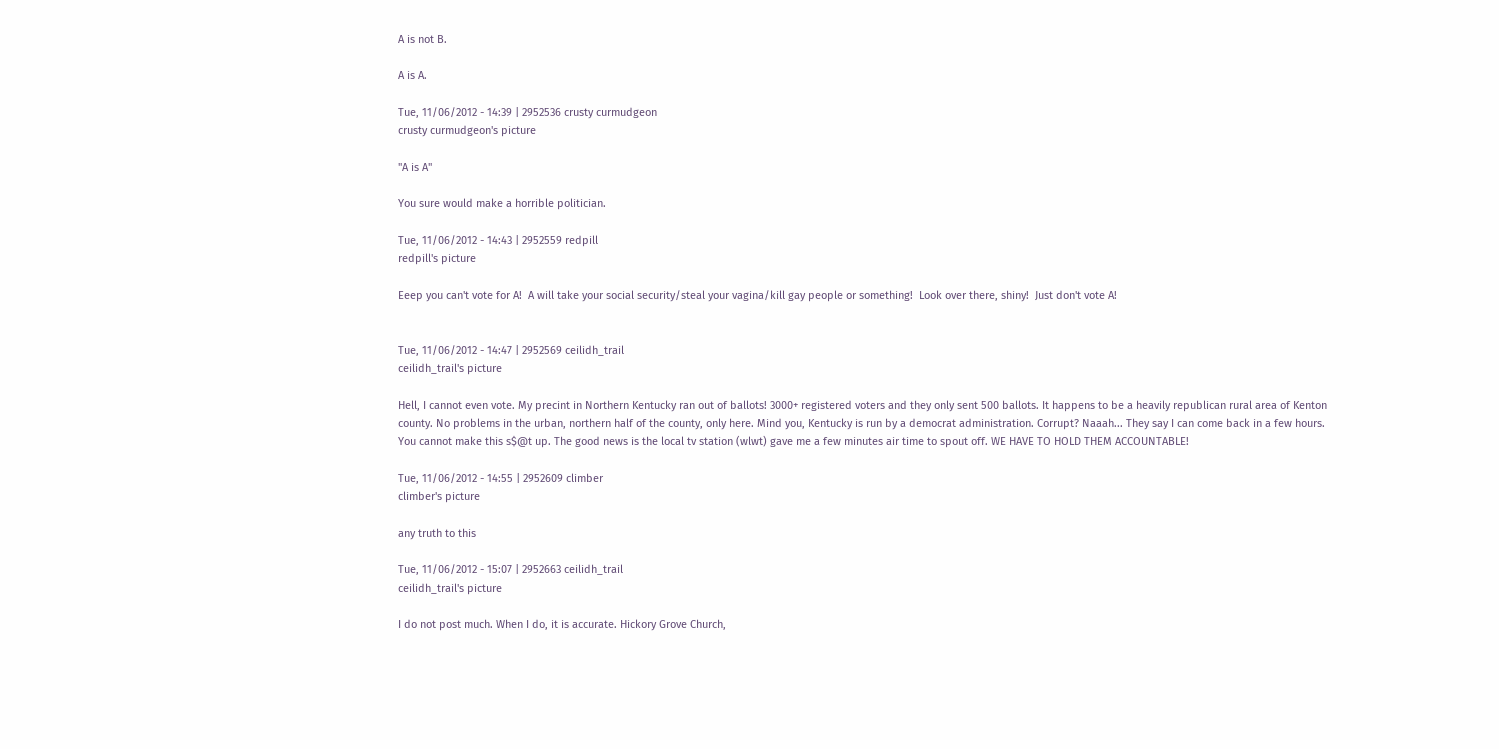A is not B.

A is A.

Tue, 11/06/2012 - 14:39 | 2952536 crusty curmudgeon
crusty curmudgeon's picture

"A is A"

You sure would make a horrible politician.

Tue, 11/06/2012 - 14:43 | 2952559 redpill
redpill's picture

Eeep you can't vote for A!  A will take your social security/steal your vagina/kill gay people or something!  Look over there, shiny!  Just don't vote A!


Tue, 11/06/2012 - 14:47 | 2952569 ceilidh_trail
ceilidh_trail's picture

Hell, I cannot even vote. My precint in Northern Kentucky ran out of ballots! 3000+ registered voters and they only sent 500 ballots. It happens to be a heavily republican rural area of Kenton county. No problems in the urban, northern half of the county, only here. Mind you, Kentucky is run by a democrat administration. Corrupt? Naaah... They say I can come back in a few hours. You cannot make this s$@t up. The good news is the local tv station (wlwt) gave me a few minutes air time to spout off. WE HAVE TO HOLD THEM ACCOUNTABLE!

Tue, 11/06/2012 - 14:55 | 2952609 climber
climber's picture

any truth to this

Tue, 11/06/2012 - 15:07 | 2952663 ceilidh_trail
ceilidh_trail's picture

I do not post much. When I do, it is accurate. Hickory Grove Church,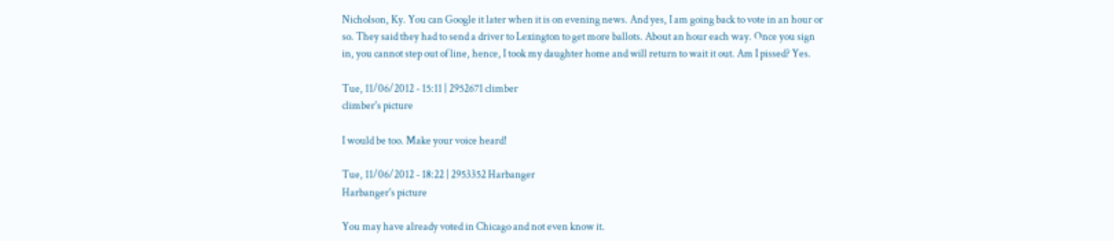Nicholson, Ky. You can Google it later when it is on evening news. And yes, I am going back to vote in an hour or so. They said they had to send a driver to Lexington to get more ballots. About an hour each way. Once you sign in, you cannot step out of line, hence, I took my daughter home and will return to wait it out. Am I pissed? Yes.

Tue, 11/06/2012 - 15:11 | 2952671 climber
climber's picture

I would be too. Make your voice heard!

Tue, 11/06/2012 - 18:22 | 2953352 Harbanger
Harbanger's picture

You may have already voted in Chicago and not even know it.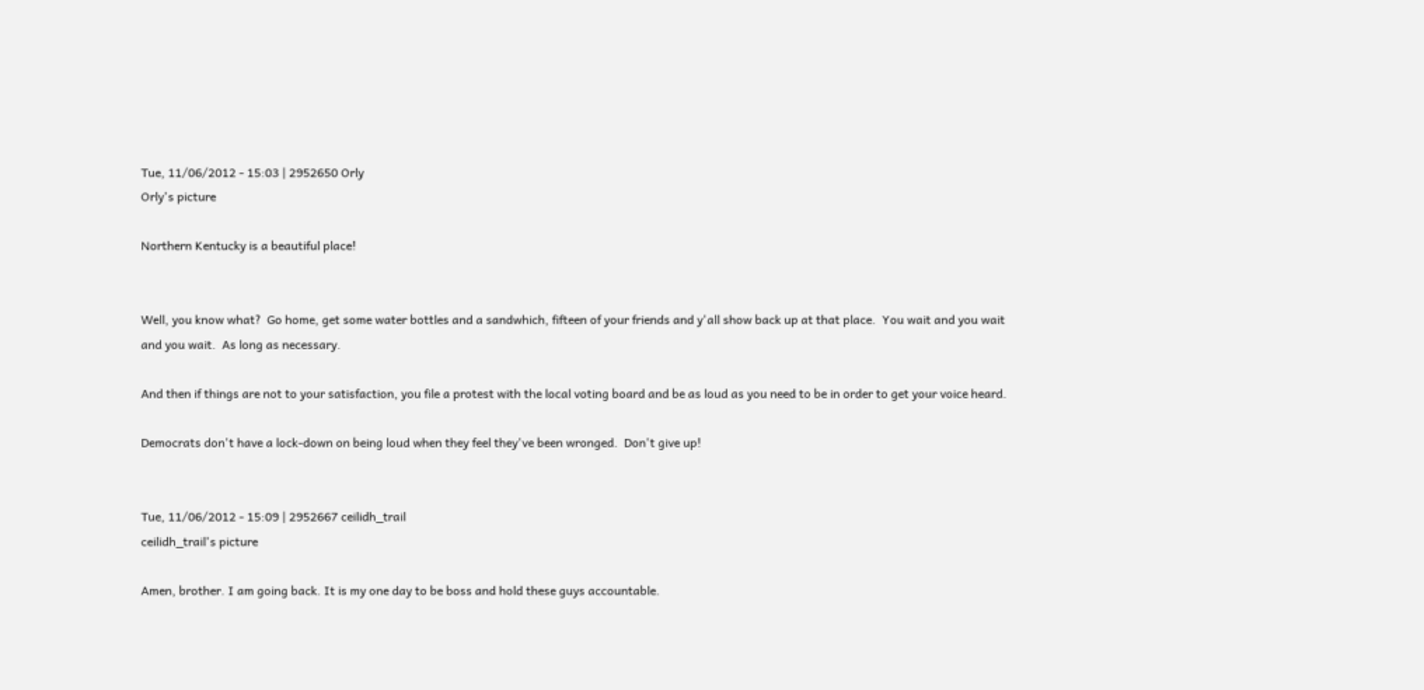Tue, 11/06/2012 - 15:03 | 2952650 Orly
Orly's picture

Northern Kentucky is a beautiful place!


Well, you know what?  Go home, get some water bottles and a sandwhich, fifteen of your friends and y'all show back up at that place.  You wait and you wait and you wait.  As long as necessary.

And then if things are not to your satisfaction, you file a protest with the local voting board and be as loud as you need to be in order to get your voice heard.

Democrats don't have a lock-down on being loud when they feel they've been wronged.  Don't give up!


Tue, 11/06/2012 - 15:09 | 2952667 ceilidh_trail
ceilidh_trail's picture

Amen, brother. I am going back. It is my one day to be boss and hold these guys accountable.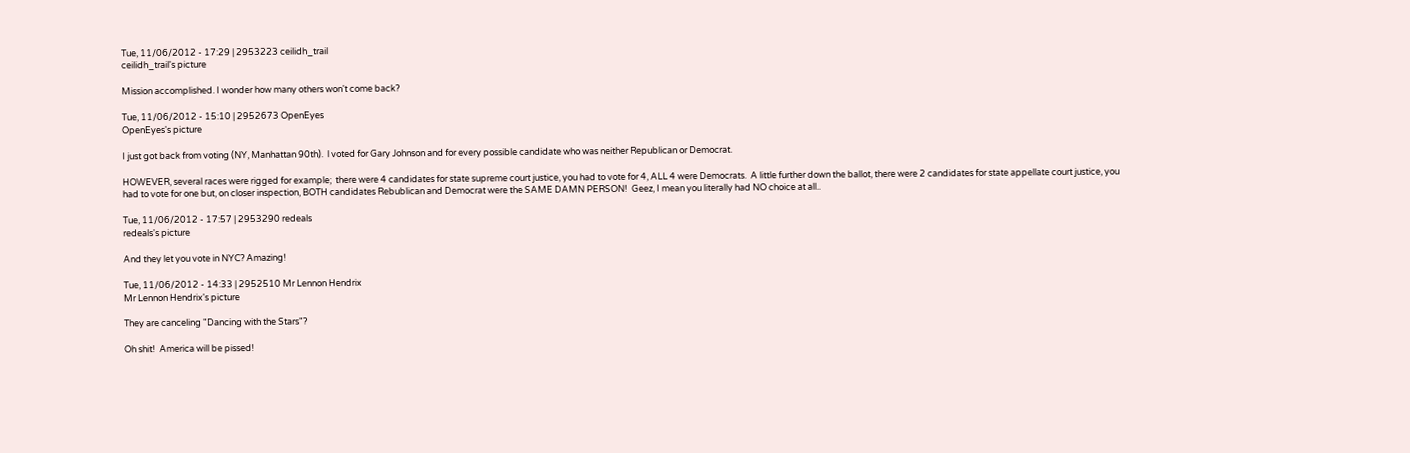Tue, 11/06/2012 - 17:29 | 2953223 ceilidh_trail
ceilidh_trail's picture

Mission accomplished. I wonder how many others won't come back?

Tue, 11/06/2012 - 15:10 | 2952673 OpenEyes
OpenEyes's picture

I just got back from voting (NY, Manhattan 90th).  l voted for Gary Johnson and for every possible candidate who was neither Republican or Democrat.

HOWEVER, several races were rigged for example;  there were 4 candidates for state supreme court justice, you had to vote for 4, ALL 4 were Democrats.  A little further down the ballot, there were 2 candidates for state appellate court justice, you had to vote for one but, on closer inspection, BOTH candidates Rebublican and Democrat were the SAME DAMN PERSON!  Geez, I mean you literally had NO choice at all..

Tue, 11/06/2012 - 17:57 | 2953290 redeals
redeals's picture

And they let you vote in NYC? Amazing!

Tue, 11/06/2012 - 14:33 | 2952510 Mr Lennon Hendrix
Mr Lennon Hendrix's picture

They are canceling "Dancing with the Stars"?

Oh shit!  America will be pissed!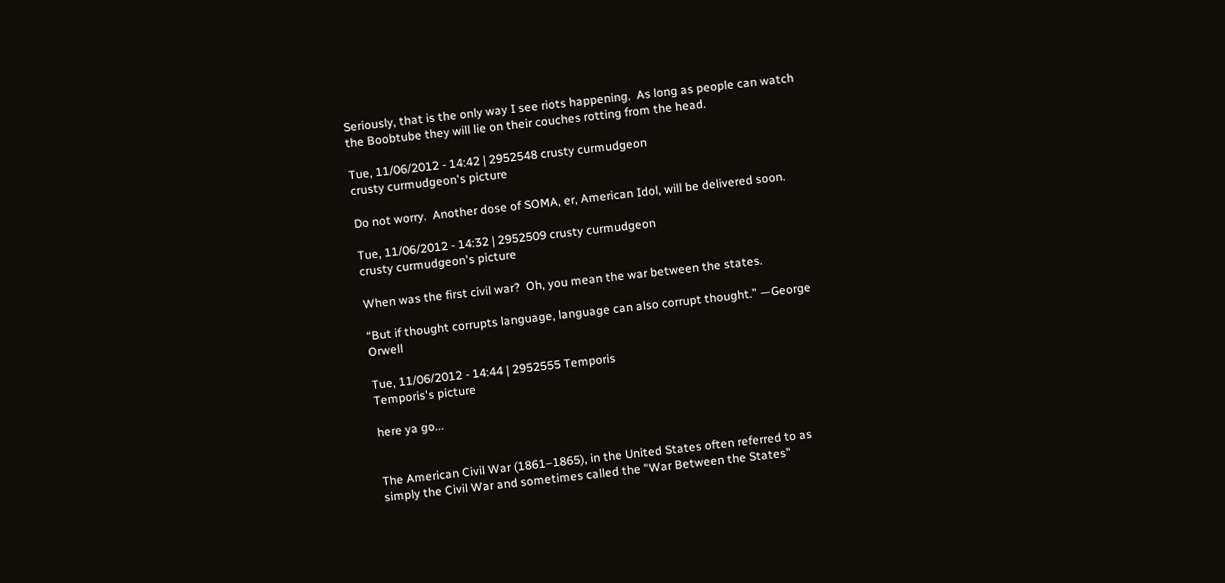Seriously, that is the only way I see riots happening.  As long as people can watch the Boobtube they will lie on their couches rotting from the head.

Tue, 11/06/2012 - 14:42 | 2952548 crusty curmudgeon
crusty curmudgeon's picture

Do not worry.  Another dose of SOMA, er, American Idol, will be delivered soon.

Tue, 11/06/2012 - 14:32 | 2952509 crusty curmudgeon
crusty curmudgeon's picture

When was the first civil war?  Oh, you mean the war between the states.

“But if thought corrupts language, language can also corrupt thought.” —George Orwell

Tue, 11/06/2012 - 14:44 | 2952555 Temporis
Temporis's picture

here ya go...


The American Civil War (1861–1865), in the United States often referred to as simply the Civil War and sometimes called the "War Between the States"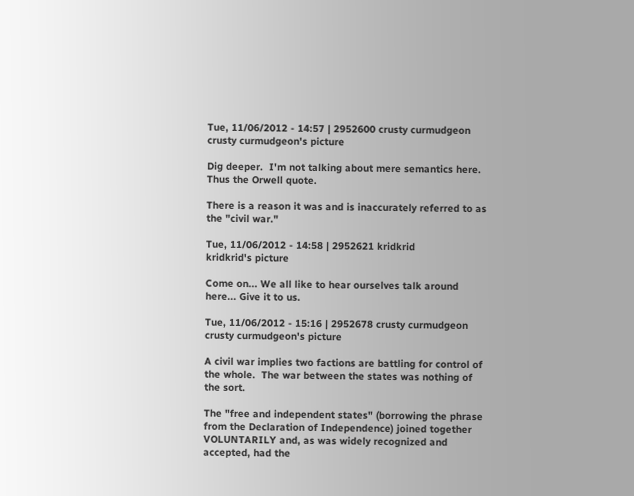Tue, 11/06/2012 - 14:57 | 2952600 crusty curmudgeon
crusty curmudgeon's picture

Dig deeper.  I'm not talking about mere semantics here.  Thus the Orwell quote.

There is a reason it was and is inaccurately referred to as the "civil war."

Tue, 11/06/2012 - 14:58 | 2952621 kridkrid
kridkrid's picture

Come on... We all like to hear ourselves talk around here... Give it to us.

Tue, 11/06/2012 - 15:16 | 2952678 crusty curmudgeon
crusty curmudgeon's picture

A civil war implies two factions are battling for control of the whole.  The war between the states was nothing of the sort.

The "free and independent states" (borrowing the phrase from the Declaration of Independence) joined together VOLUNTARILY and, as was widely recognized and accepted, had the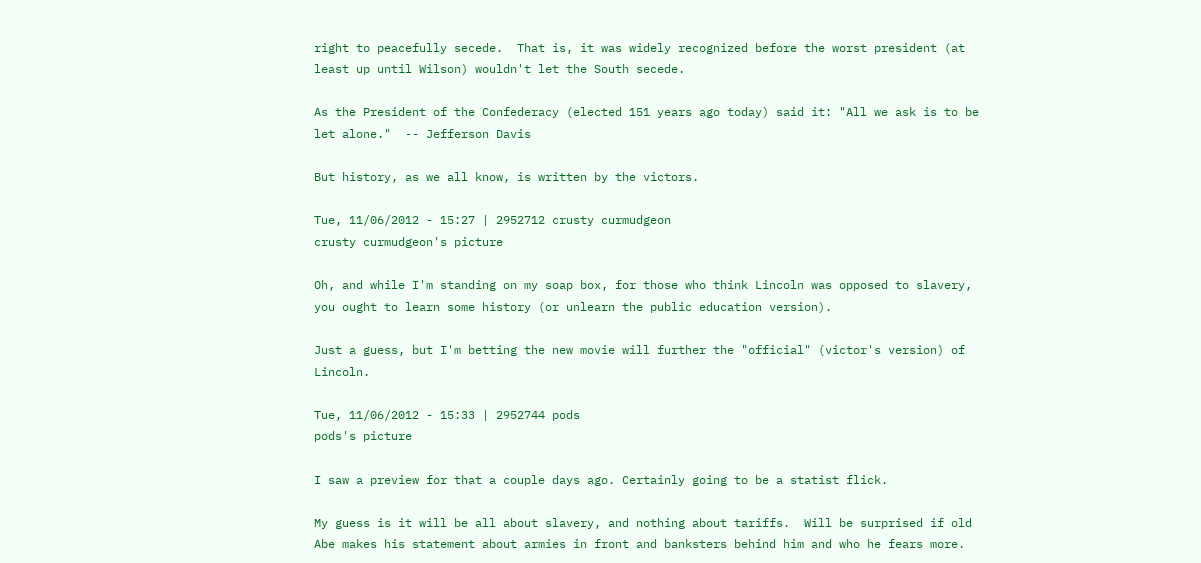right to peacefully secede.  That is, it was widely recognized before the worst president (at least up until Wilson) wouldn't let the South secede.

As the President of the Confederacy (elected 151 years ago today) said it: "All we ask is to be let alone."  -- Jefferson Davis

But history, as we all know, is written by the victors.

Tue, 11/06/2012 - 15:27 | 2952712 crusty curmudgeon
crusty curmudgeon's picture

Oh, and while I'm standing on my soap box, for those who think Lincoln was opposed to slavery, you ought to learn some history (or unlearn the public education version).

Just a guess, but I'm betting the new movie will further the "official" (victor's version) of Lincoln.

Tue, 11/06/2012 - 15:33 | 2952744 pods
pods's picture

I saw a preview for that a couple days ago. Certainly going to be a statist flick.

My guess is it will be all about slavery, and nothing about tariffs.  Will be surprised if old Abe makes his statement about armies in front and banksters behind him and who he fears more.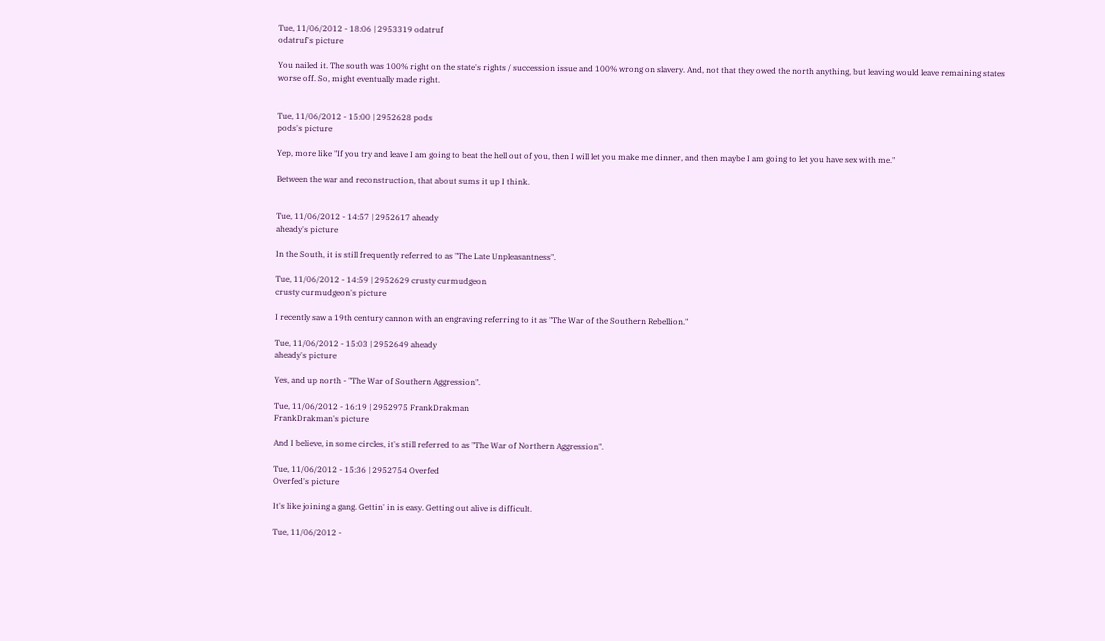Tue, 11/06/2012 - 18:06 | 2953319 odatruf
odatruf's picture

You nailed it. The south was 100% right on the state's rights / succession issue and 100% wrong on slavery. And, not that they owed the north anything, but leaving would leave remaining states worse off. So, might eventually made right.


Tue, 11/06/2012 - 15:00 | 2952628 pods
pods's picture

Yep, more like "If you try and leave I am going to beat the hell out of you, then I will let you make me dinner, and then maybe I am going to let you have sex with me."

Between the war and reconstruction, that about sums it up I think.


Tue, 11/06/2012 - 14:57 | 2952617 aheady
aheady's picture

In the South, it is still frequently referred to as "The Late Unpleasantness".

Tue, 11/06/2012 - 14:59 | 2952629 crusty curmudgeon
crusty curmudgeon's picture

I recently saw a 19th century cannon with an engraving referring to it as "The War of the Southern Rebellion."

Tue, 11/06/2012 - 15:03 | 2952649 aheady
aheady's picture

Yes, and up north - "The War of Southern Aggression".

Tue, 11/06/2012 - 16:19 | 2952975 FrankDrakman
FrankDrakman's picture

And I believe, in some circles, it's still referred to as "The War of Northern Aggression".

Tue, 11/06/2012 - 15:36 | 2952754 Overfed
Overfed's picture

It's like joining a gang. Gettin' in is easy. Getting out alive is difficult.

Tue, 11/06/2012 -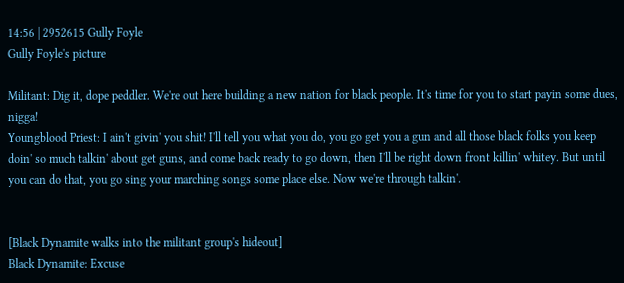14:56 | 2952615 Gully Foyle
Gully Foyle's picture

Militant: Dig it, dope peddler. We're out here building a new nation for black people. It's time for you to start payin some dues, nigga!
Youngblood Priest: I ain't givin' you shit! I'll tell you what you do, you go get you a gun and all those black folks you keep doin' so much talkin' about get guns, and come back ready to go down, then I'll be right down front killin' whitey. But until you can do that, you go sing your marching songs some place else. Now we're through talkin'.


[Black Dynamite walks into the militant group's hideout]
Black Dynamite: Excuse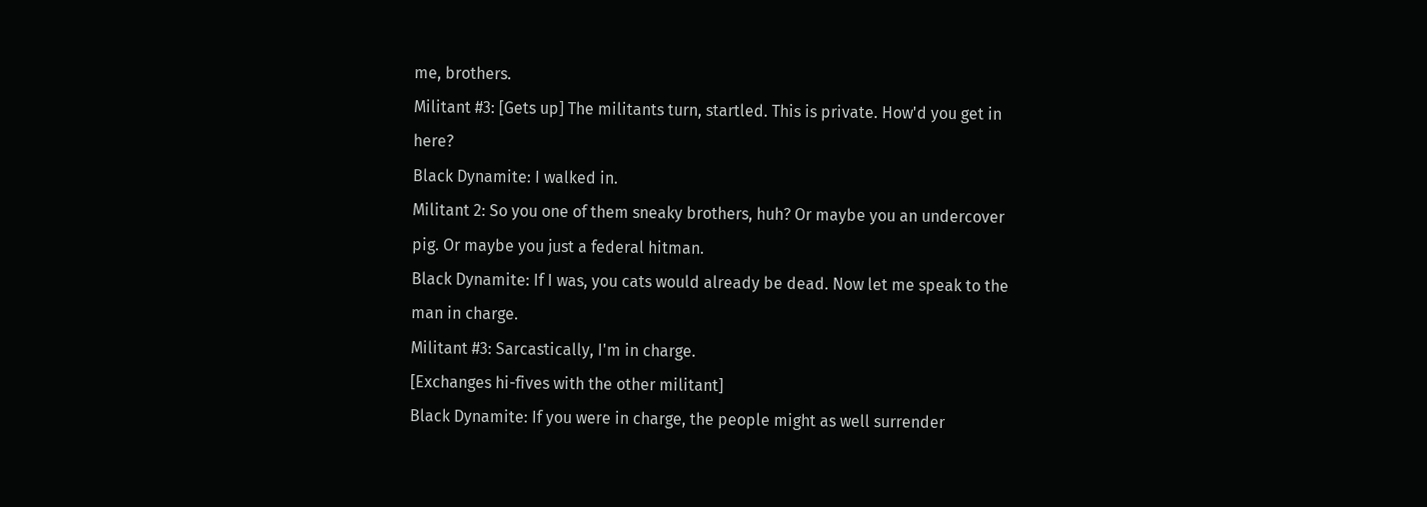me, brothers.
Militant #3: [Gets up] The militants turn, startled. This is private. How'd you get in here?
Black Dynamite: I walked in.
Militant 2: So you one of them sneaky brothers, huh? Or maybe you an undercover pig. Or maybe you just a federal hitman.
Black Dynamite: If I was, you cats would already be dead. Now let me speak to the man in charge.
Militant #3: Sarcastically, I'm in charge.
[Exchanges hi-fives with the other militant]
Black Dynamite: If you were in charge, the people might as well surrender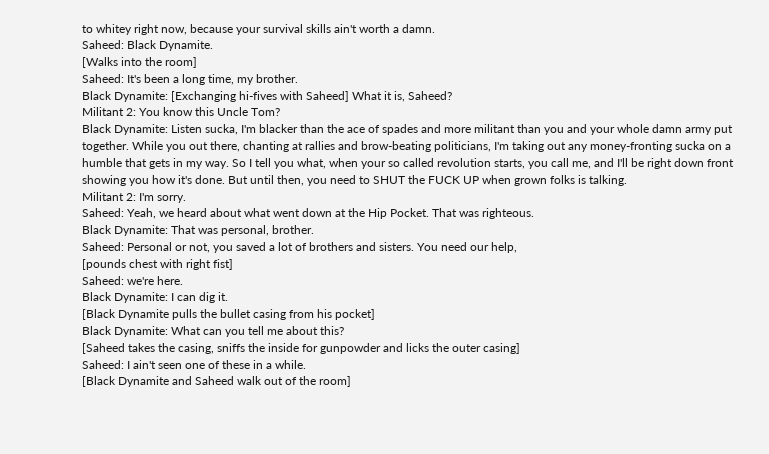to whitey right now, because your survival skills ain't worth a damn.
Saheed: Black Dynamite.
[Walks into the room]
Saheed: It's been a long time, my brother.
Black Dynamite: [Exchanging hi-fives with Saheed] What it is, Saheed?
Militant 2: You know this Uncle Tom?
Black Dynamite: Listen sucka, I'm blacker than the ace of spades and more militant than you and your whole damn army put together. While you out there, chanting at rallies and brow-beating politicians, I'm taking out any money-fronting sucka on a humble that gets in my way. So I tell you what, when your so called revolution starts, you call me, and I'll be right down front showing you how it's done. But until then, you need to SHUT the FUCK UP when grown folks is talking.
Militant 2: I'm sorry.
Saheed: Yeah, we heard about what went down at the Hip Pocket. That was righteous.
Black Dynamite: That was personal, brother.
Saheed: Personal or not, you saved a lot of brothers and sisters. You need our help,
[pounds chest with right fist]
Saheed: we're here.
Black Dynamite: I can dig it.
[Black Dynamite pulls the bullet casing from his pocket]
Black Dynamite: What can you tell me about this?
[Saheed takes the casing, sniffs the inside for gunpowder and licks the outer casing]
Saheed: I ain't seen one of these in a while.
[Black Dynamite and Saheed walk out of the room]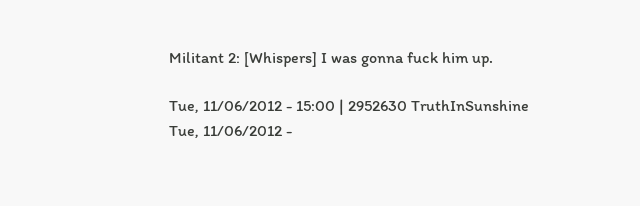Militant 2: [Whispers] I was gonna fuck him up.

Tue, 11/06/2012 - 15:00 | 2952630 TruthInSunshine
Tue, 11/06/2012 -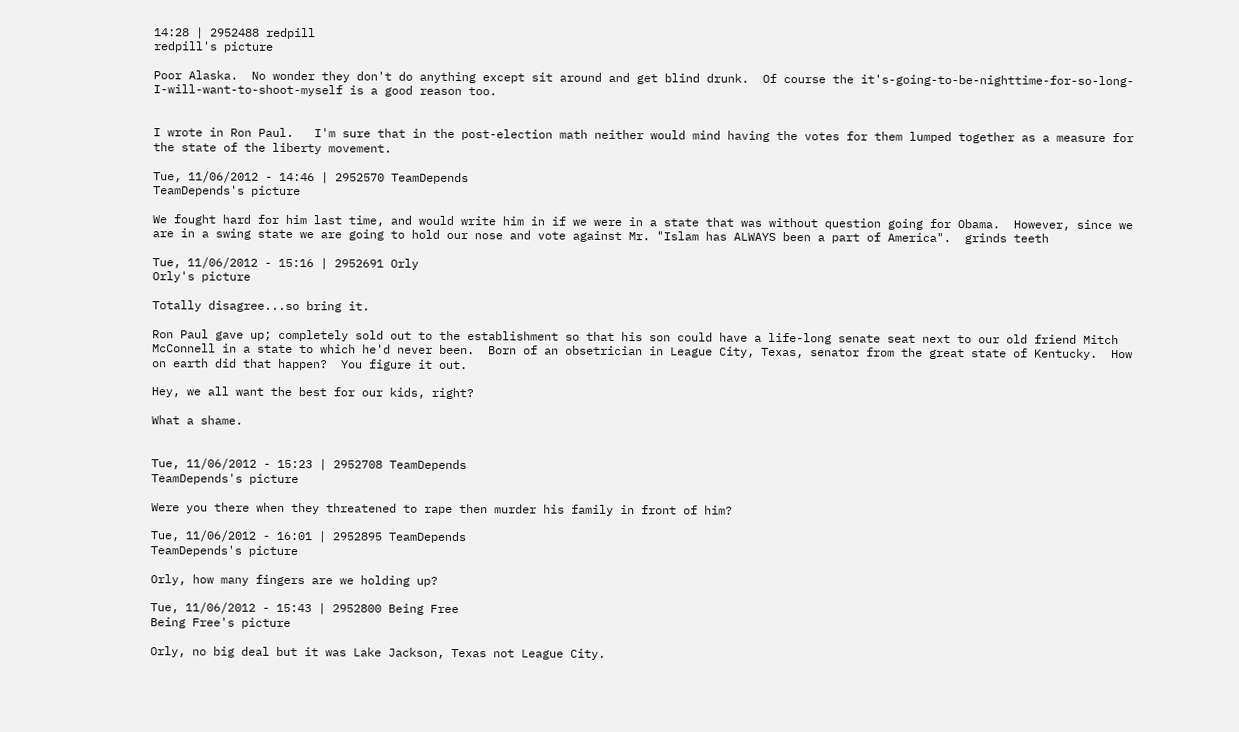14:28 | 2952488 redpill
redpill's picture

Poor Alaska.  No wonder they don't do anything except sit around and get blind drunk.  Of course the it's-going-to-be-nighttime-for-so-long-I-will-want-to-shoot-myself is a good reason too.


I wrote in Ron Paul.   I'm sure that in the post-election math neither would mind having the votes for them lumped together as a measure for the state of the liberty movement.

Tue, 11/06/2012 - 14:46 | 2952570 TeamDepends
TeamDepends's picture

We fought hard for him last time, and would write him in if we were in a state that was without question going for Obama.  However, since we are in a swing state we are going to hold our nose and vote against Mr. "Islam has ALWAYS been a part of America".  grinds teeth

Tue, 11/06/2012 - 15:16 | 2952691 Orly
Orly's picture

Totally disagree...so bring it.

Ron Paul gave up; completely sold out to the establishment so that his son could have a life-long senate seat next to our old friend Mitch McConnell in a state to which he'd never been.  Born of an obsetrician in League City, Texas, senator from the great state of Kentucky.  How on earth did that happen?  You figure it out.

Hey, we all want the best for our kids, right?

What a shame.


Tue, 11/06/2012 - 15:23 | 2952708 TeamDepends
TeamDepends's picture

Were you there when they threatened to rape then murder his family in front of him?

Tue, 11/06/2012 - 16:01 | 2952895 TeamDepends
TeamDepends's picture

Orly, how many fingers are we holding up?

Tue, 11/06/2012 - 15:43 | 2952800 Being Free
Being Free's picture

Orly, no big deal but it was Lake Jackson, Texas not League City.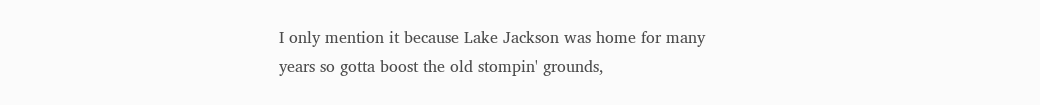I only mention it because Lake Jackson was home for many years so gotta boost the old stompin' grounds,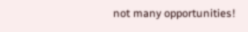not many opportunities!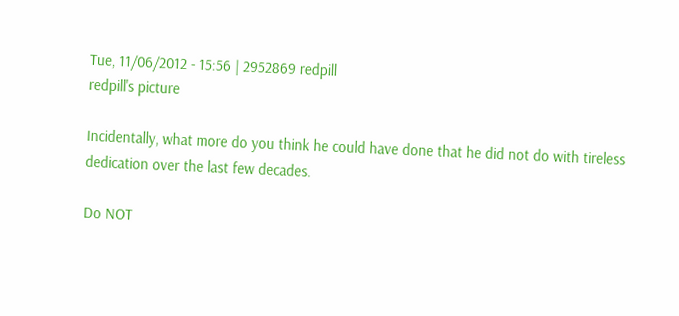Tue, 11/06/2012 - 15:56 | 2952869 redpill
redpill's picture

Incidentally, what more do you think he could have done that he did not do with tireless dedication over the last few decades.

Do NOT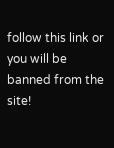follow this link or you will be banned from the site!